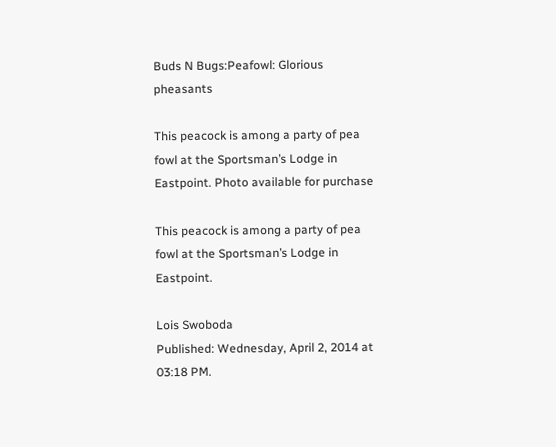Buds N Bugs:Peafowl: Glorious pheasants

This peacock is among a party of pea fowl at the Sportsman’s Lodge in Eastpoint. Photo available for purchase

This peacock is among a party of pea fowl at the Sportsman’s Lodge in Eastpoint.

Lois Swoboda
Published: Wednesday, April 2, 2014 at 03:18 PM.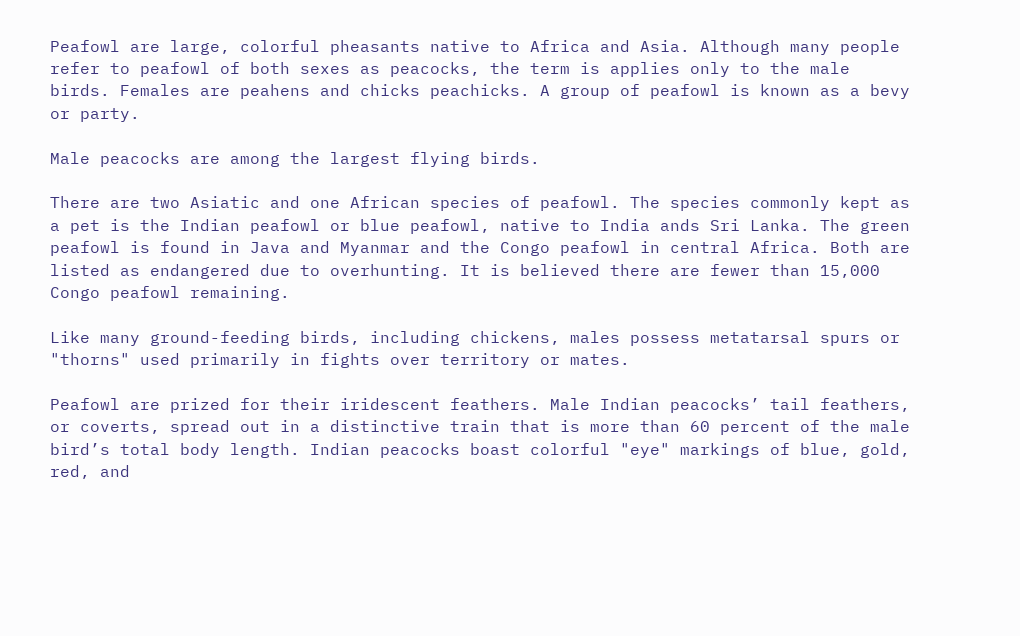Peafowl are large, colorful pheasants native to Africa and Asia. Although many people refer to peafowl of both sexes as peacocks, the term is applies only to the male birds. Females are peahens and chicks peachicks. A group of peafowl is known as a bevy or party.

Male peacocks are among the largest flying birds.

There are two Asiatic and one African species of peafowl. The species commonly kept as a pet is the Indian peafowl or blue peafowl, native to India ands Sri Lanka. The green peafowl is found in Java and Myanmar and the Congo peafowl in central Africa. Both are listed as endangered due to overhunting. It is believed there are fewer than 15,000 Congo peafowl remaining.

Like many ground-feeding birds, including chickens, males possess metatarsal spurs or "thorns" used primarily in fights over territory or mates.

Peafowl are prized for their iridescent feathers. Male Indian peacocks’ tail feathers, or coverts, spread out in a distinctive train that is more than 60 percent of the male bird’s total body length. Indian peacocks boast colorful "eye" markings of blue, gold, red, and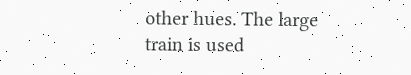other hues. The large train is used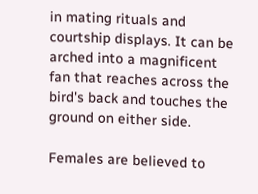in mating rituals and courtship displays. It can be arched into a magnificent fan that reaches across the bird's back and touches the ground on either side.

Females are believed to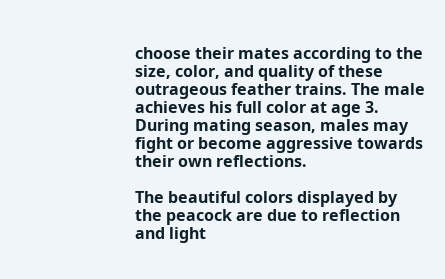choose their mates according to the size, color, and quality of these outrageous feather trains. The male achieves his full color at age 3. During mating season, males may fight or become aggressive towards their own reflections.

The beautiful colors displayed by the peacock are due to reflection and light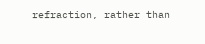refraction, rather than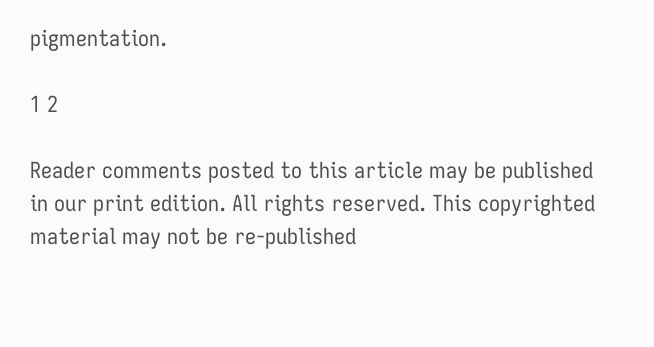pigmentation.

1 2

Reader comments posted to this article may be published in our print edition. All rights reserved. This copyrighted material may not be re-published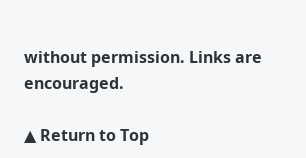without permission. Links are encouraged.

▲ Return to Top